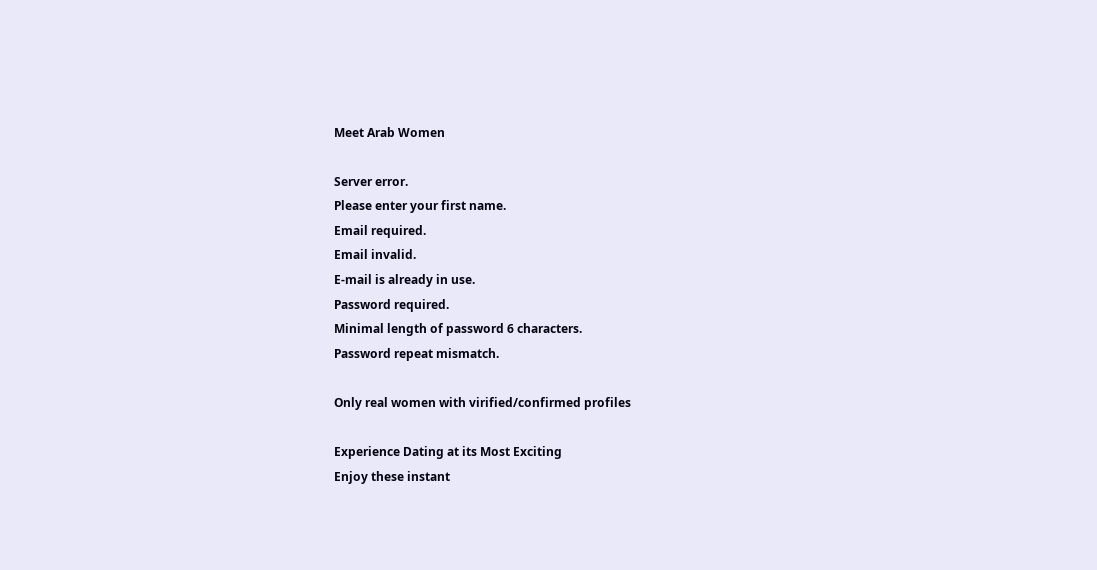Meet Arab Women

Server error.
Please enter your first name.
Email required.
Email invalid.
E-mail is already in use.
Password required.
Minimal length of password 6 characters.
Password repeat mismatch.

Only real women with virified/confirmed profiles

Experience Dating at its Most Exciting
Enjoy these instant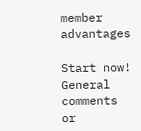member advantages

Start now!
General comments or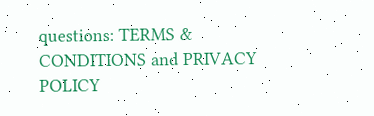questions: TERMS & CONDITIONS and PRIVACY POLICY